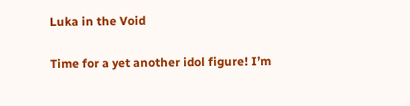Luka in the Void

Time for a yet another idol figure! I’m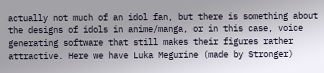actually not much of an idol fan, but there is something about the designs of idols in anime/manga, or in this case, voice generating software that still makes their figures rather attractive. Here we have Luka Megurine (made by Stronger)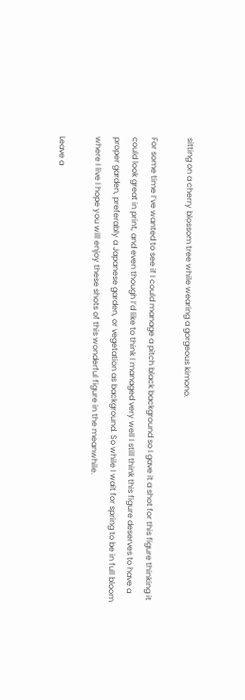sitting on a cherry blossom tree while wearing a gorgeous kimono.

For some time I’ve wanted to see if I could manage a pitch black background so I gave it a shot for this figure thinking it could look great in print, and even though I’d like to think I managed very well I still think this figure deserves to have a proper garden, preferably a Japanese garden, or vegetation as background. So while I wait for spring to be in full bloom where I live I hope you will enjoy these shots of this wonderful figure in the meanwhile.

Leave a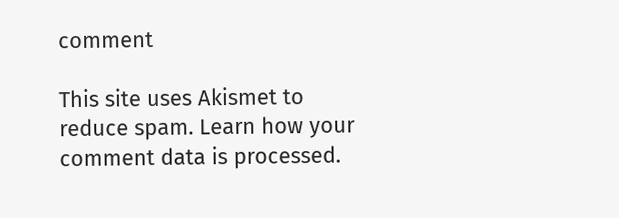comment

This site uses Akismet to reduce spam. Learn how your comment data is processed.